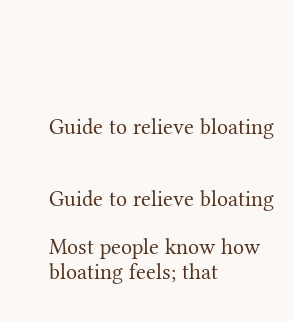Guide to relieve bloating


Guide to relieve bloating

Most people know how bloating feels; that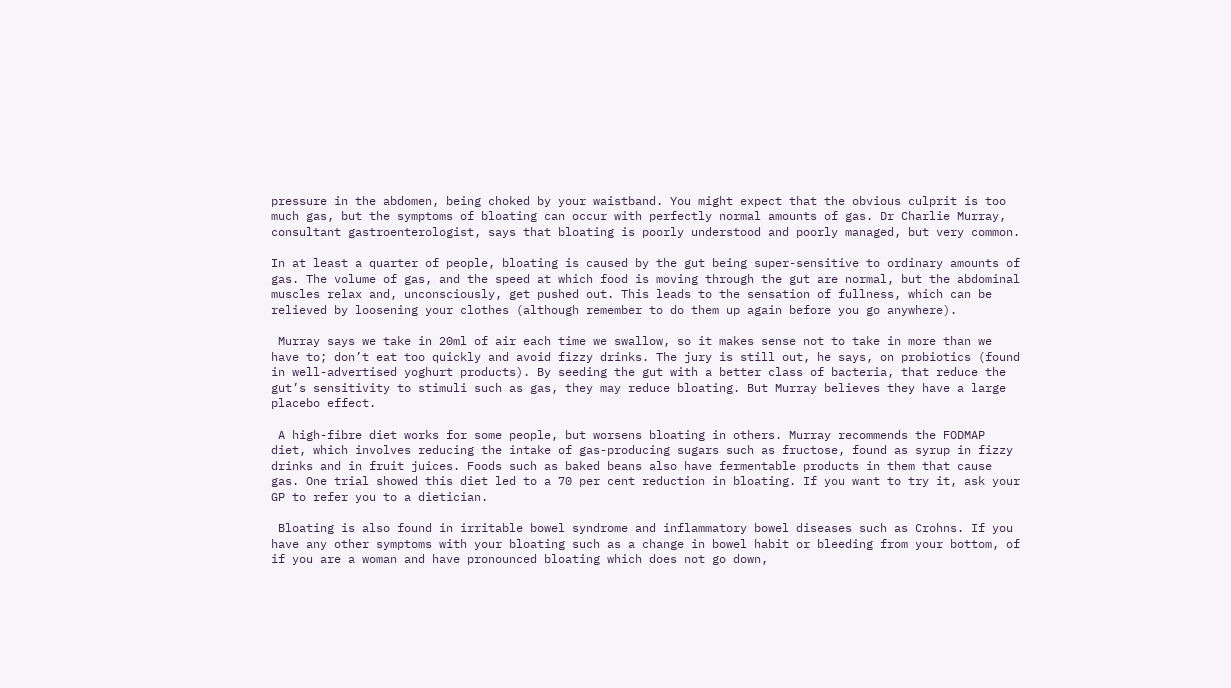pressure in the abdomen, being choked by your waistband. You might expect that the obvious culprit is too much gas, but the symptoms of bloating can occur with perfectly normal amounts of gas. Dr Charlie Murray, consultant gastroenterologist, says that bloating is poorly understood and poorly managed, but very common.

In at least a quarter of people, bloating is caused by the gut being super-sensitive to ordinary amounts of gas. The volume of gas, and the speed at which food is moving through the gut are normal, but the abdominal muscles relax and, unconsciously, get pushed out. This leads to the sensation of fullness, which can be relieved by loosening your clothes (although remember to do them up again before you go anywhere).

 Murray says we take in 20ml of air each time we swallow, so it makes sense not to take in more than we have to; don’t eat too quickly and avoid fizzy drinks. The jury is still out, he says, on probiotics (found in well-advertised yoghurt products). By seeding the gut with a better class of bacteria, that reduce the gut’s sensitivity to stimuli such as gas, they may reduce bloating. But Murray believes they have a large placebo effect.

 A high-fibre diet works for some people, but worsens bloating in others. Murray recommends the FODMAP diet, which involves reducing the intake of gas-producing sugars such as fructose, found as syrup in fizzy drinks and in fruit juices. Foods such as baked beans also have fermentable products in them that cause gas. One trial showed this diet led to a 70 per cent reduction in bloating. If you want to try it, ask your GP to refer you to a dietician.

 Bloating is also found in irritable bowel syndrome and inflammatory bowel diseases such as Crohns. If you have any other symptoms with your bloating such as a change in bowel habit or bleeding from your bottom, of if you are a woman and have pronounced bloating which does not go down,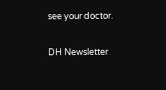see your doctor.

DH Newsletter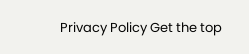Privacy Policy Get the top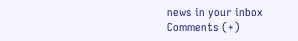news in your inbox
Comments (+)